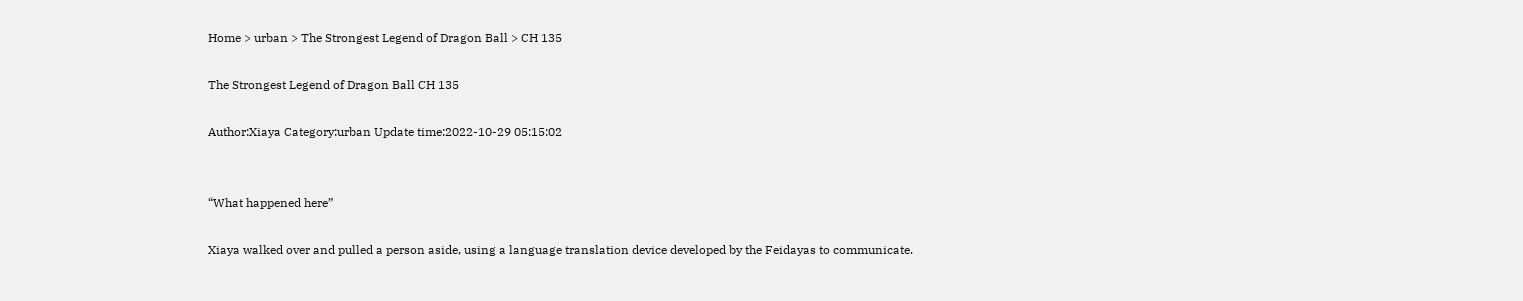Home > urban > The Strongest Legend of Dragon Ball > CH 135

The Strongest Legend of Dragon Ball CH 135

Author:Xiaya Category:urban Update time:2022-10-29 05:15:02


“What happened here”

Xiaya walked over and pulled a person aside, using a language translation device developed by the Feidayas to communicate.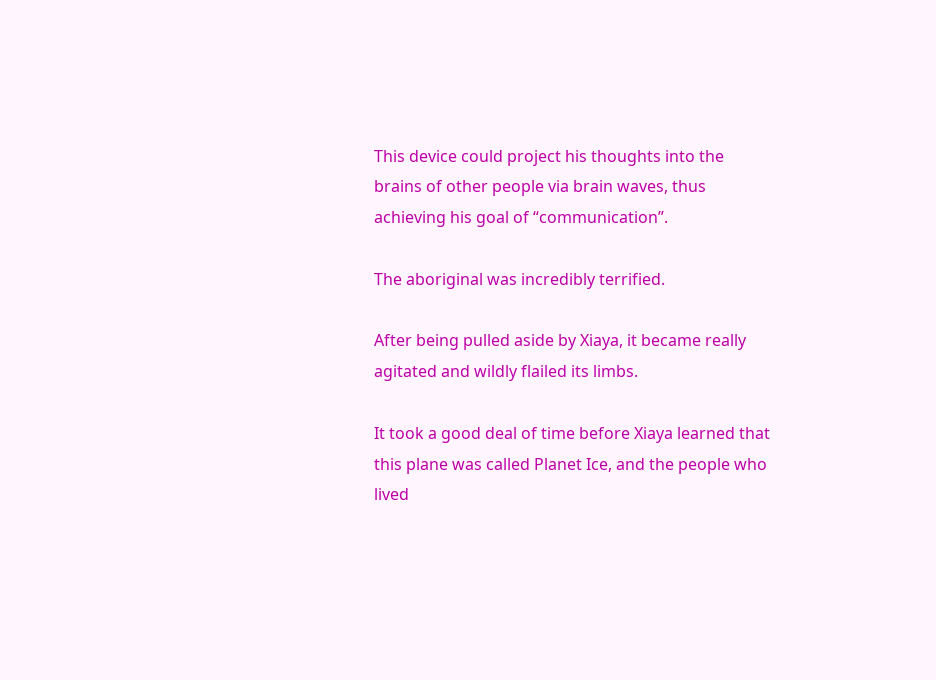This device could project his thoughts into the brains of other people via brain waves, thus achieving his goal of “communication”.

The aboriginal was incredibly terrified.

After being pulled aside by Xiaya, it became really agitated and wildly flailed its limbs.

It took a good deal of time before Xiaya learned that this plane was called Planet Ice, and the people who lived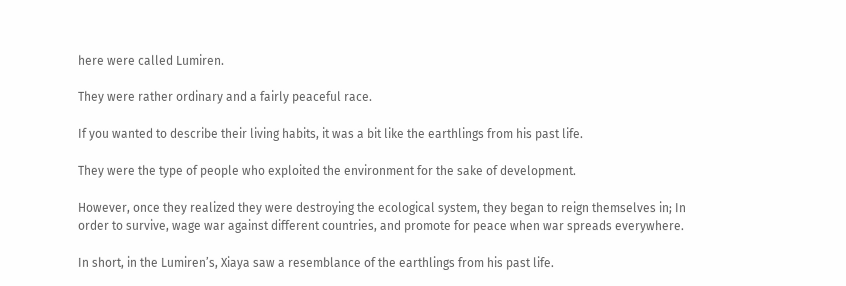here were called Lumiren.

They were rather ordinary and a fairly peaceful race.

If you wanted to describe their living habits, it was a bit like the earthlings from his past life.

They were the type of people who exploited the environment for the sake of development.

However, once they realized they were destroying the ecological system, they began to reign themselves in; In order to survive, wage war against different countries, and promote for peace when war spreads everywhere.

In short, in the Lumiren’s, Xiaya saw a resemblance of the earthlings from his past life.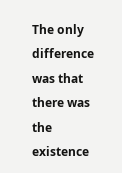The only difference was that there was the existence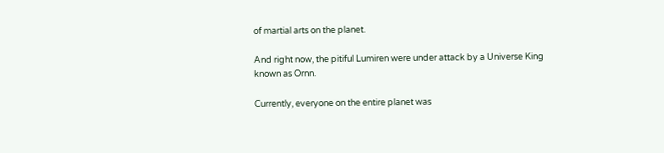of martial arts on the planet.

And right now, the pitiful Lumiren were under attack by a Universe King known as Ornn.

Currently, everyone on the entire planet was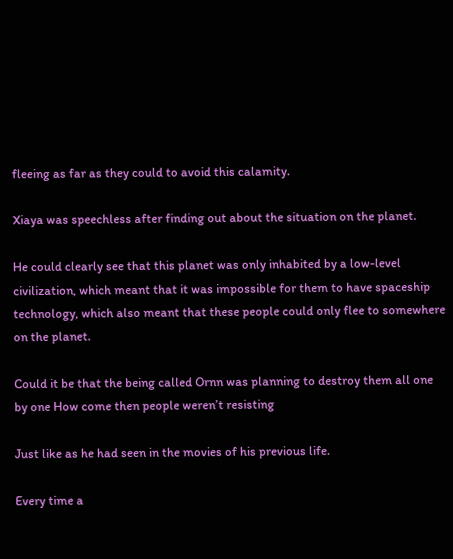fleeing as far as they could to avoid this calamity.

Xiaya was speechless after finding out about the situation on the planet.

He could clearly see that this planet was only inhabited by a low-level civilization, which meant that it was impossible for them to have spaceship technology, which also meant that these people could only flee to somewhere on the planet.

Could it be that the being called Ornn was planning to destroy them all one by one How come then people weren’t resisting

Just like as he had seen in the movies of his previous life.

Every time a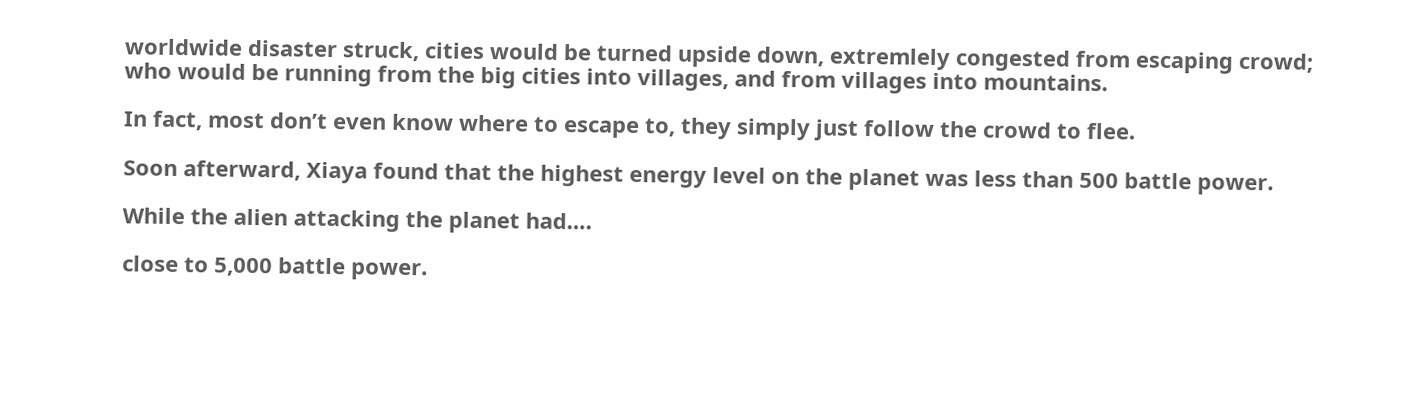worldwide disaster struck, cities would be turned upside down, extremlely congested from escaping crowd; who would be running from the big cities into villages, and from villages into mountains.

In fact, most don’t even know where to escape to, they simply just follow the crowd to flee.

Soon afterward, Xiaya found that the highest energy level on the planet was less than 500 battle power.

While the alien attacking the planet had….

close to 5,000 battle power.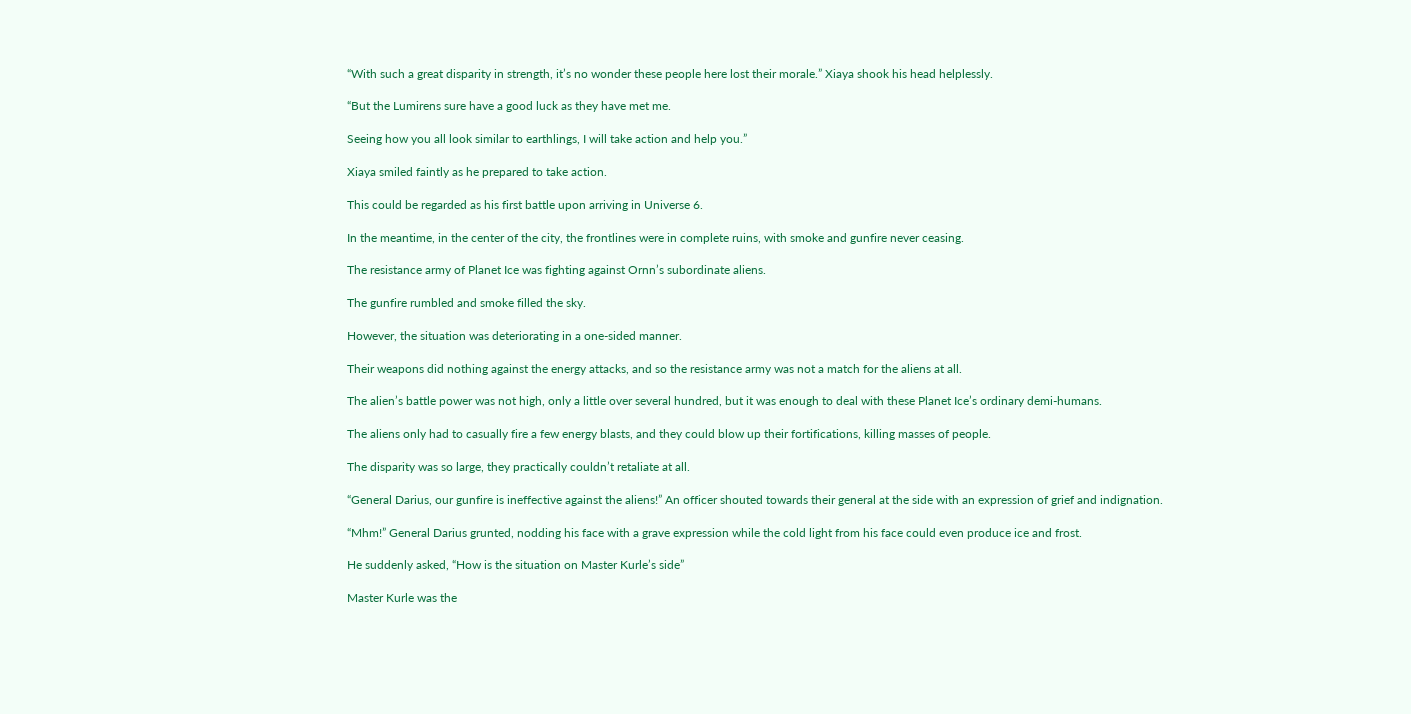“With such a great disparity in strength, it’s no wonder these people here lost their morale.” Xiaya shook his head helplessly.

“But the Lumirens sure have a good luck as they have met me.

Seeing how you all look similar to earthlings, I will take action and help you.”

Xiaya smiled faintly as he prepared to take action.

This could be regarded as his first battle upon arriving in Universe 6.

In the meantime, in the center of the city, the frontlines were in complete ruins, with smoke and gunfire never ceasing.

The resistance army of Planet Ice was fighting against Ornn’s subordinate aliens.

The gunfire rumbled and smoke filled the sky.

However, the situation was deteriorating in a one-sided manner.

Their weapons did nothing against the energy attacks, and so the resistance army was not a match for the aliens at all.

The alien’s battle power was not high, only a little over several hundred, but it was enough to deal with these Planet Ice’s ordinary demi-humans.

The aliens only had to casually fire a few energy blasts, and they could blow up their fortifications, killing masses of people.

The disparity was so large, they practically couldn’t retaliate at all.

“General Darius, our gunfire is ineffective against the aliens!” An officer shouted towards their general at the side with an expression of grief and indignation.

“Mhm!” General Darius grunted, nodding his face with a grave expression while the cold light from his face could even produce ice and frost.

He suddenly asked, “How is the situation on Master Kurle’s side”

Master Kurle was the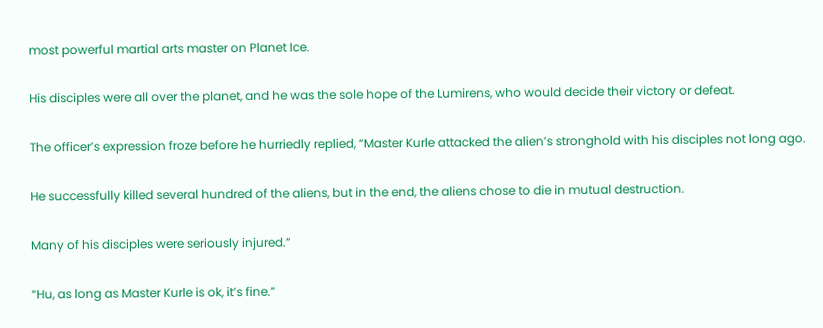most powerful martial arts master on Planet Ice.

His disciples were all over the planet, and he was the sole hope of the Lumirens, who would decide their victory or defeat.

The officer’s expression froze before he hurriedly replied, “Master Kurle attacked the alien’s stronghold with his disciples not long ago.

He successfully killed several hundred of the aliens, but in the end, the aliens chose to die in mutual destruction.

Many of his disciples were seriously injured.”

“Hu, as long as Master Kurle is ok, it’s fine.”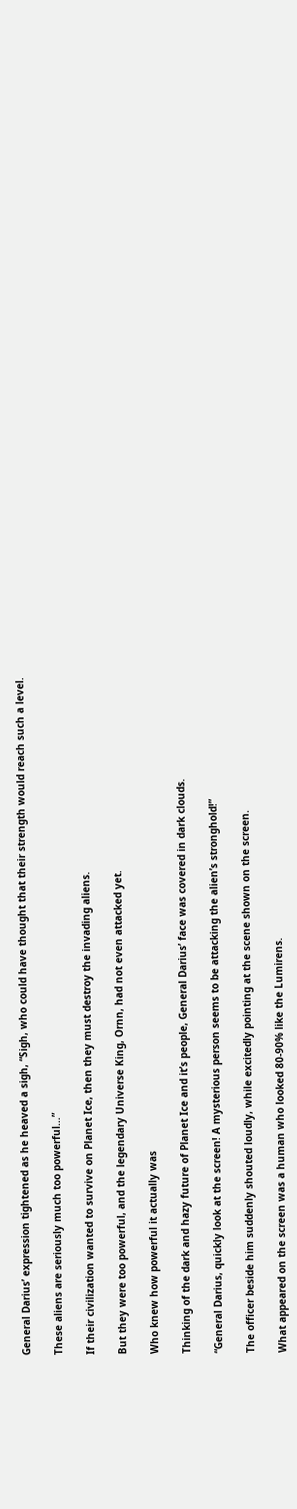General Darius’ expression tightened as he heaved a sigh, “Sigh, who could have thought that their strength would reach such a level.

These aliens are seriously much too powerful…”

If their civilization wanted to survive on Planet Ice, then they must destroy the invading aliens.

But they were too powerful, and the legendary Universe King, Ornn, had not even attacked yet.

Who knew how powerful it actually was

Thinking of the dark and hazy future of Planet Ice and it’s people, General Darius’ face was covered in dark clouds.

“General Darius, quickly look at the screen! A mysterious person seems to be attacking the alien’s stronghold!”

The officer beside him suddenly shouted loudly, while excitedly pointing at the scene shown on the screen.

What appeared on the screen was a human who looked 80-90% like the Lumirens.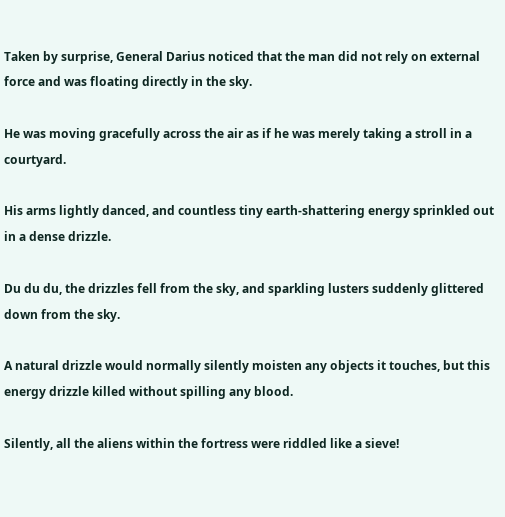Taken by surprise, General Darius noticed that the man did not rely on external force and was floating directly in the sky.

He was moving gracefully across the air as if he was merely taking a stroll in a courtyard.

His arms lightly danced, and countless tiny earth-shattering energy sprinkled out in a dense drizzle.

Du du du, the drizzles fell from the sky, and sparkling lusters suddenly glittered down from the sky.

A natural drizzle would normally silently moisten any objects it touches, but this energy drizzle killed without spilling any blood.

Silently, all the aliens within the fortress were riddled like a sieve!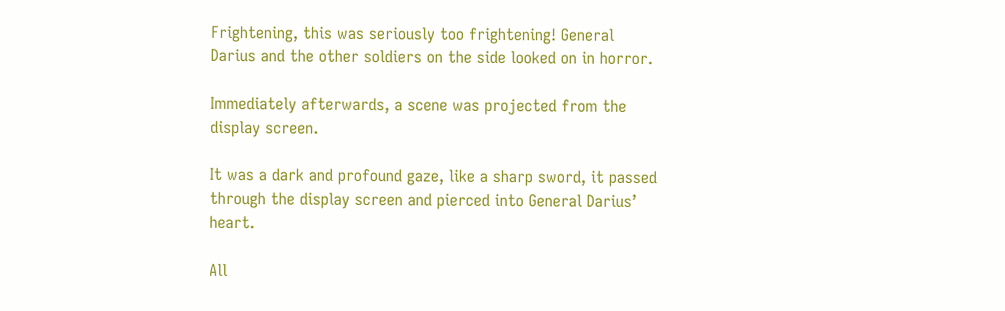Frightening, this was seriously too frightening! General Darius and the other soldiers on the side looked on in horror.

Immediately afterwards, a scene was projected from the display screen.

It was a dark and profound gaze, like a sharp sword, it passed through the display screen and pierced into General Darius’ heart.

All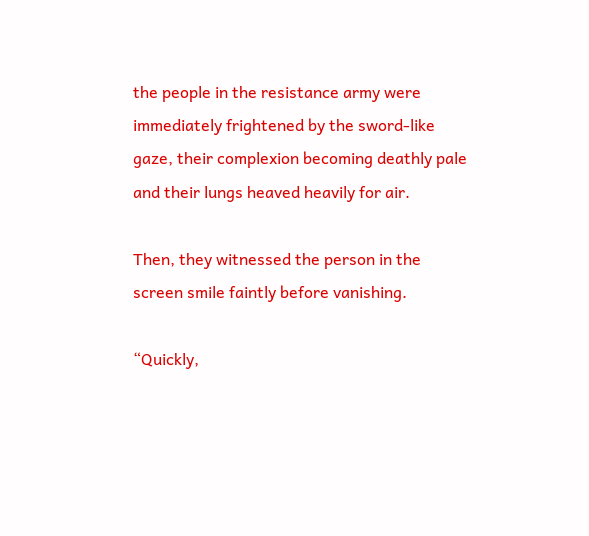the people in the resistance army were immediately frightened by the sword-like gaze, their complexion becoming deathly pale and their lungs heaved heavily for air.

Then, they witnessed the person in the screen smile faintly before vanishing.

“Quickly,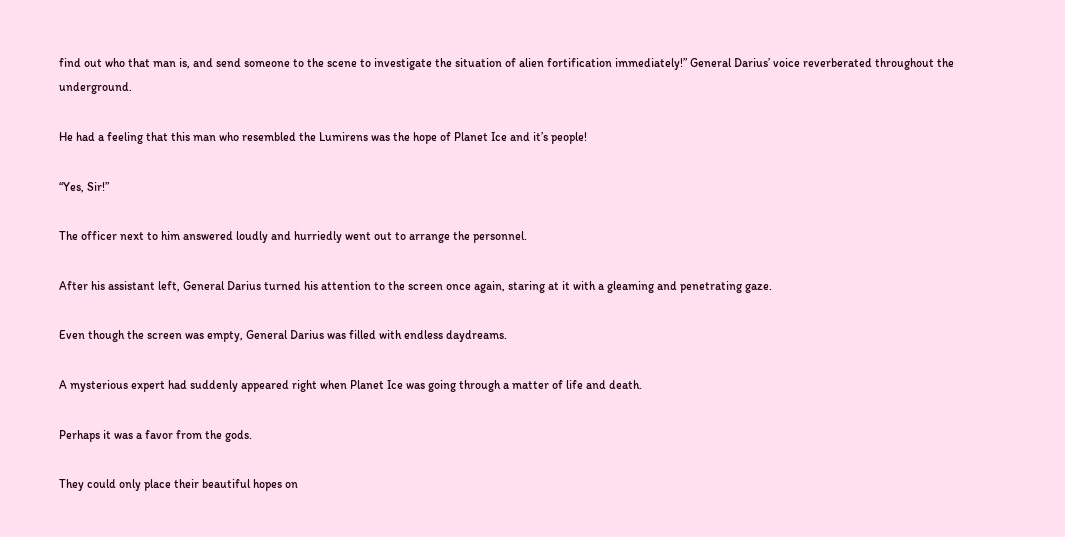find out who that man is, and send someone to the scene to investigate the situation of alien fortification immediately!” General Darius’ voice reverberated throughout the underground.

He had a feeling that this man who resembled the Lumirens was the hope of Planet Ice and it’s people!

“Yes, Sir!”

The officer next to him answered loudly and hurriedly went out to arrange the personnel.

After his assistant left, General Darius turned his attention to the screen once again, staring at it with a gleaming and penetrating gaze.

Even though the screen was empty, General Darius was filled with endless daydreams.

A mysterious expert had suddenly appeared right when Planet Ice was going through a matter of life and death.

Perhaps it was a favor from the gods.

They could only place their beautiful hopes on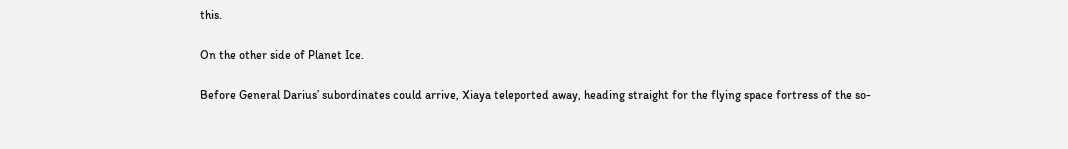this.

On the other side of Planet Ice.

Before General Darius’ subordinates could arrive, Xiaya teleported away, heading straight for the flying space fortress of the so-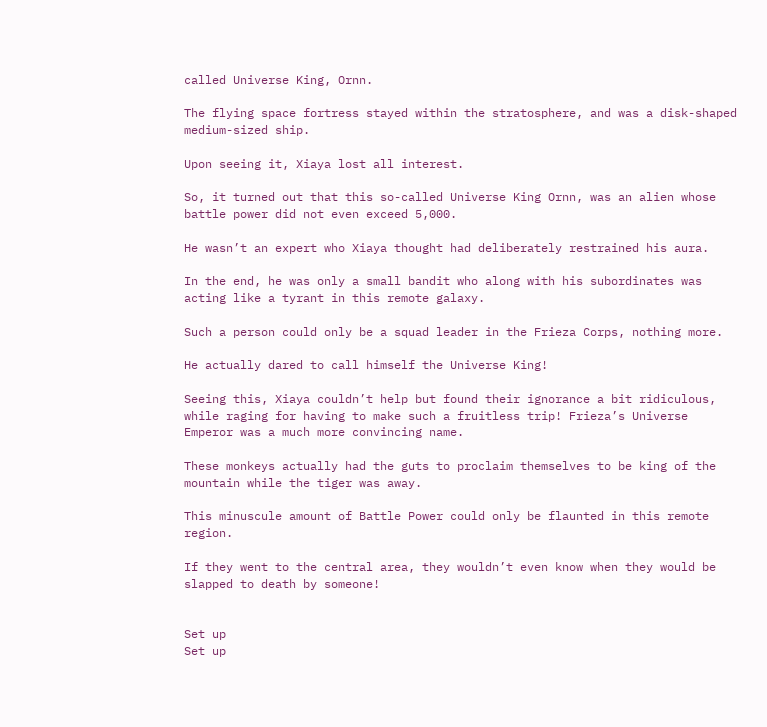called Universe King, Ornn.

The flying space fortress stayed within the stratosphere, and was a disk-shaped medium-sized ship.

Upon seeing it, Xiaya lost all interest.

So, it turned out that this so-called Universe King Ornn, was an alien whose battle power did not even exceed 5,000.

He wasn’t an expert who Xiaya thought had deliberately restrained his aura.

In the end, he was only a small bandit who along with his subordinates was acting like a tyrant in this remote galaxy.

Such a person could only be a squad leader in the Frieza Corps, nothing more.

He actually dared to call himself the Universe King!

Seeing this, Xiaya couldn’t help but found their ignorance a bit ridiculous, while raging for having to make such a fruitless trip! Frieza’s Universe Emperor was a much more convincing name.

These monkeys actually had the guts to proclaim themselves to be king of the mountain while the tiger was away.

This minuscule amount of Battle Power could only be flaunted in this remote region.

If they went to the central area, they wouldn’t even know when they would be slapped to death by someone!


Set up
Set up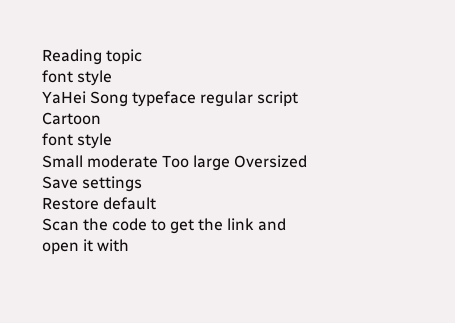Reading topic
font style
YaHei Song typeface regular script Cartoon
font style
Small moderate Too large Oversized
Save settings
Restore default
Scan the code to get the link and open it with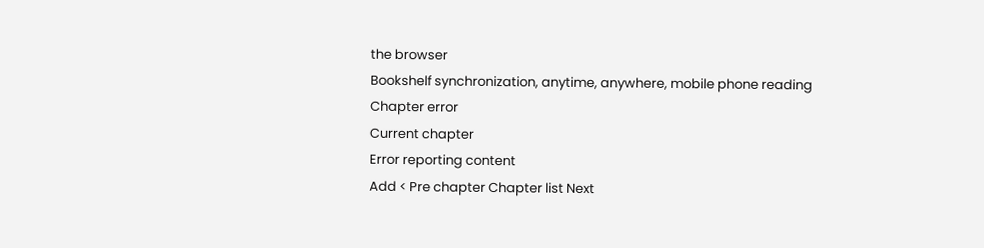the browser
Bookshelf synchronization, anytime, anywhere, mobile phone reading
Chapter error
Current chapter
Error reporting content
Add < Pre chapter Chapter list Next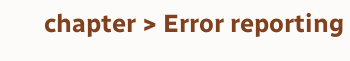chapter > Error reporting